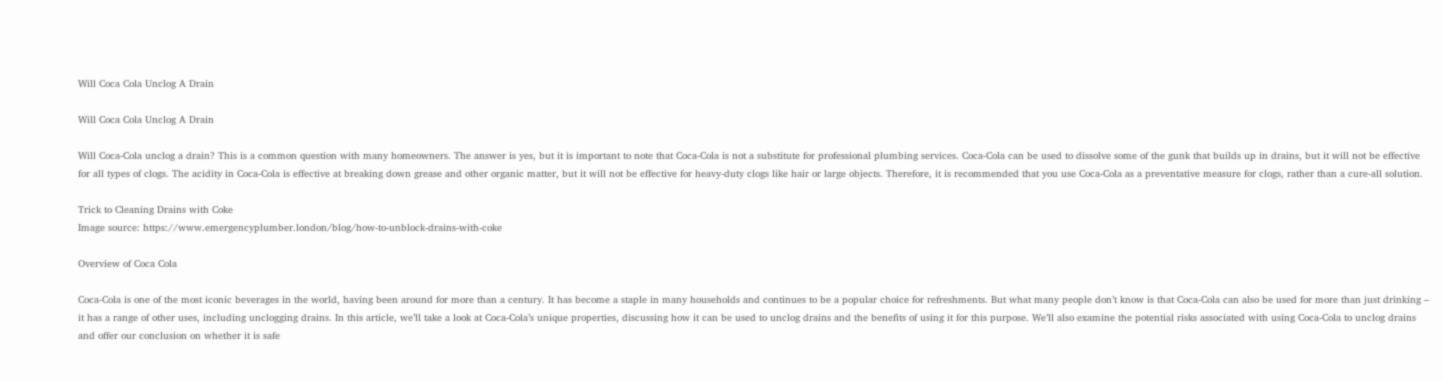Will Coca Cola Unclog A Drain

Will Coca Cola Unclog A Drain

Will Coca-Cola unclog a drain? This is a common question with many homeowners. The answer is yes, but it is important to note that Coca-Cola is not a substitute for professional plumbing services. Coca-Cola can be used to dissolve some of the gunk that builds up in drains, but it will not be effective for all types of clogs. The acidity in Coca-Cola is effective at breaking down grease and other organic matter, but it will not be effective for heavy-duty clogs like hair or large objects. Therefore, it is recommended that you use Coca-Cola as a preventative measure for clogs, rather than a cure-all solution.

Trick to Cleaning Drains with Coke
Image source: https://www.emergencyplumber.london/blog/how-to-unblock-drains-with-coke

Overview of Coca Cola

Coca-Cola is one of the most iconic beverages in the world, having been around for more than a century. It has become a staple in many households and continues to be a popular choice for refreshments. But what many people don’t know is that Coca-Cola can also be used for more than just drinking – it has a range of other uses, including unclogging drains. In this article, we’ll take a look at Coca-Cola’s unique properties, discussing how it can be used to unclog drains and the benefits of using it for this purpose. We’ll also examine the potential risks associated with using Coca-Cola to unclog drains and offer our conclusion on whether it is safe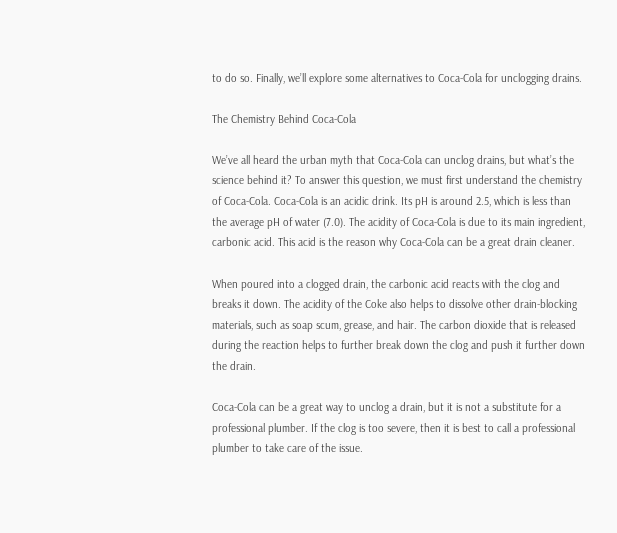to do so. Finally, we’ll explore some alternatives to Coca-Cola for unclogging drains.

The Chemistry Behind Coca-Cola

We’ve all heard the urban myth that Coca-Cola can unclog drains, but what’s the science behind it? To answer this question, we must first understand the chemistry of Coca-Cola. Coca-Cola is an acidic drink. Its pH is around 2.5, which is less than the average pH of water (7.0). The acidity of Coca-Cola is due to its main ingredient, carbonic acid. This acid is the reason why Coca-Cola can be a great drain cleaner.

When poured into a clogged drain, the carbonic acid reacts with the clog and breaks it down. The acidity of the Coke also helps to dissolve other drain-blocking materials, such as soap scum, grease, and hair. The carbon dioxide that is released during the reaction helps to further break down the clog and push it further down the drain.

Coca-Cola can be a great way to unclog a drain, but it is not a substitute for a professional plumber. If the clog is too severe, then it is best to call a professional plumber to take care of the issue.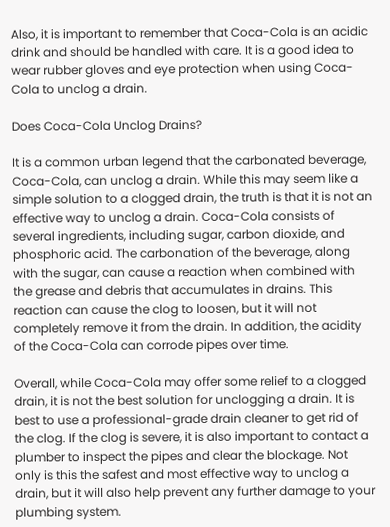Also, it is important to remember that Coca-Cola is an acidic drink and should be handled with care. It is a good idea to wear rubber gloves and eye protection when using Coca-Cola to unclog a drain.

Does Coca-Cola Unclog Drains?

It is a common urban legend that the carbonated beverage, Coca-Cola, can unclog a drain. While this may seem like a simple solution to a clogged drain, the truth is that it is not an effective way to unclog a drain. Coca-Cola consists of several ingredients, including sugar, carbon dioxide, and phosphoric acid. The carbonation of the beverage, along with the sugar, can cause a reaction when combined with the grease and debris that accumulates in drains. This reaction can cause the clog to loosen, but it will not completely remove it from the drain. In addition, the acidity of the Coca-Cola can corrode pipes over time.

Overall, while Coca-Cola may offer some relief to a clogged drain, it is not the best solution for unclogging a drain. It is best to use a professional-grade drain cleaner to get rid of the clog. If the clog is severe, it is also important to contact a plumber to inspect the pipes and clear the blockage. Not only is this the safest and most effective way to unclog a drain, but it will also help prevent any further damage to your plumbing system.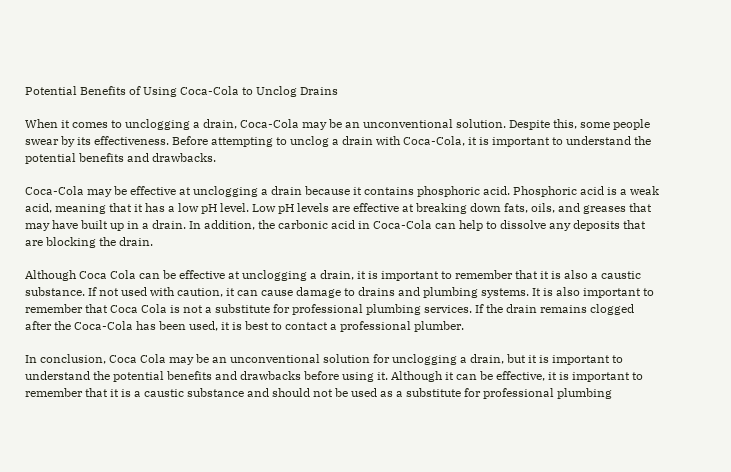Potential Benefits of Using Coca-Cola to Unclog Drains

When it comes to unclogging a drain, Coca-Cola may be an unconventional solution. Despite this, some people swear by its effectiveness. Before attempting to unclog a drain with Coca-Cola, it is important to understand the potential benefits and drawbacks.

Coca-Cola may be effective at unclogging a drain because it contains phosphoric acid. Phosphoric acid is a weak acid, meaning that it has a low pH level. Low pH levels are effective at breaking down fats, oils, and greases that may have built up in a drain. In addition, the carbonic acid in Coca-Cola can help to dissolve any deposits that are blocking the drain.

Although Coca Cola can be effective at unclogging a drain, it is important to remember that it is also a caustic substance. If not used with caution, it can cause damage to drains and plumbing systems. It is also important to remember that Coca Cola is not a substitute for professional plumbing services. If the drain remains clogged after the Coca-Cola has been used, it is best to contact a professional plumber.

In conclusion, Coca Cola may be an unconventional solution for unclogging a drain, but it is important to understand the potential benefits and drawbacks before using it. Although it can be effective, it is important to remember that it is a caustic substance and should not be used as a substitute for professional plumbing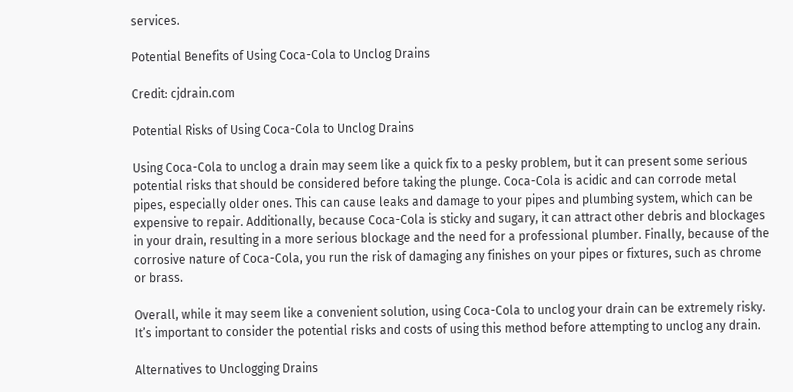services.

Potential Benefits of Using Coca-Cola to Unclog Drains

Credit: cjdrain.com

Potential Risks of Using Coca-Cola to Unclog Drains

Using Coca-Cola to unclog a drain may seem like a quick fix to a pesky problem, but it can present some serious potential risks that should be considered before taking the plunge. Coca-Cola is acidic and can corrode metal pipes, especially older ones. This can cause leaks and damage to your pipes and plumbing system, which can be expensive to repair. Additionally, because Coca-Cola is sticky and sugary, it can attract other debris and blockages in your drain, resulting in a more serious blockage and the need for a professional plumber. Finally, because of the corrosive nature of Coca-Cola, you run the risk of damaging any finishes on your pipes or fixtures, such as chrome or brass.

Overall, while it may seem like a convenient solution, using Coca-Cola to unclog your drain can be extremely risky. It’s important to consider the potential risks and costs of using this method before attempting to unclog any drain.

Alternatives to Unclogging Drains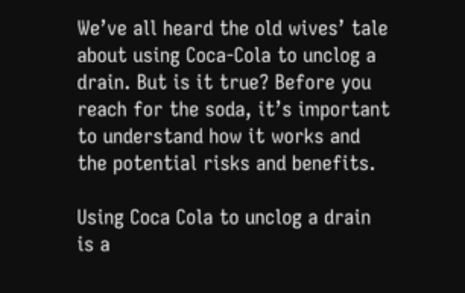We’ve all heard the old wives’ tale about using Coca-Cola to unclog a drain. But is it true? Before you reach for the soda, it’s important to understand how it works and the potential risks and benefits.

Using Coca Cola to unclog a drain is a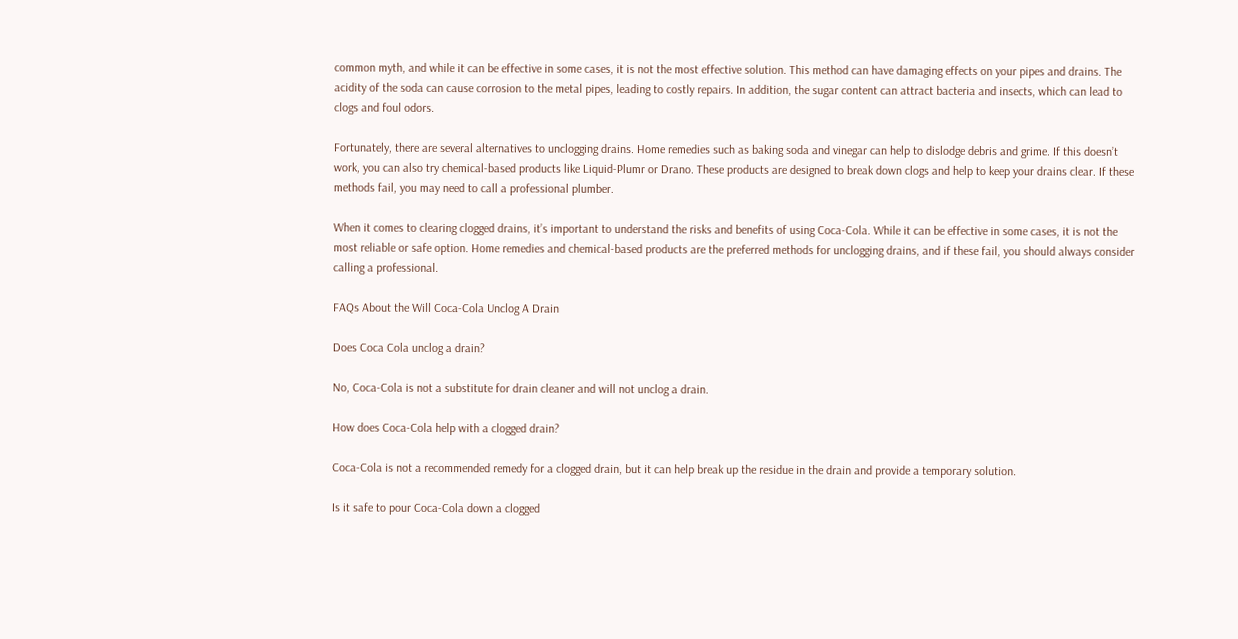common myth, and while it can be effective in some cases, it is not the most effective solution. This method can have damaging effects on your pipes and drains. The acidity of the soda can cause corrosion to the metal pipes, leading to costly repairs. In addition, the sugar content can attract bacteria and insects, which can lead to clogs and foul odors.

Fortunately, there are several alternatives to unclogging drains. Home remedies such as baking soda and vinegar can help to dislodge debris and grime. If this doesn’t work, you can also try chemical-based products like Liquid-Plumr or Drano. These products are designed to break down clogs and help to keep your drains clear. If these methods fail, you may need to call a professional plumber.

When it comes to clearing clogged drains, it’s important to understand the risks and benefits of using Coca-Cola. While it can be effective in some cases, it is not the most reliable or safe option. Home remedies and chemical-based products are the preferred methods for unclogging drains, and if these fail, you should always consider calling a professional.

FAQs About the Will Coca-Cola Unclog A Drain

Does Coca Cola unclog a drain?

No, Coca-Cola is not a substitute for drain cleaner and will not unclog a drain.

How does Coca-Cola help with a clogged drain?

Coca-Cola is not a recommended remedy for a clogged drain, but it can help break up the residue in the drain and provide a temporary solution.

Is it safe to pour Coca-Cola down a clogged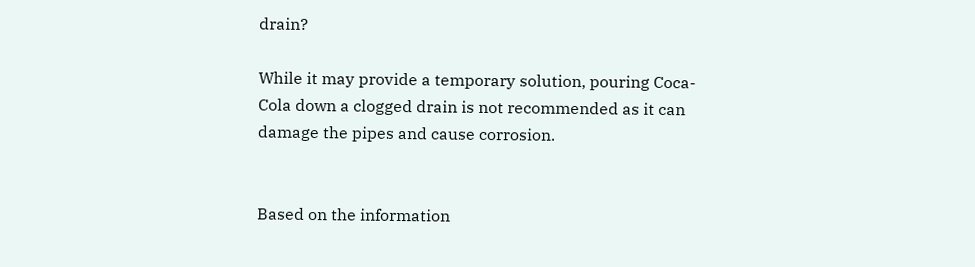drain?

While it may provide a temporary solution, pouring Coca-Cola down a clogged drain is not recommended as it can damage the pipes and cause corrosion.


Based on the information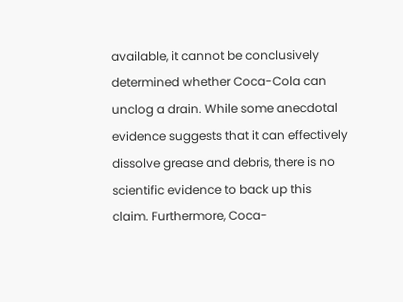available, it cannot be conclusively determined whether Coca-Cola can unclog a drain. While some anecdotal evidence suggests that it can effectively dissolve grease and debris, there is no scientific evidence to back up this claim. Furthermore, Coca-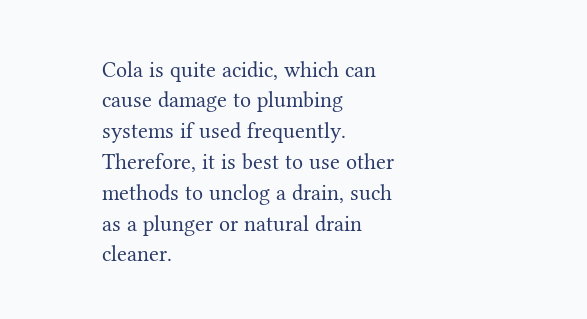Cola is quite acidic, which can cause damage to plumbing systems if used frequently. Therefore, it is best to use other methods to unclog a drain, such as a plunger or natural drain cleaner.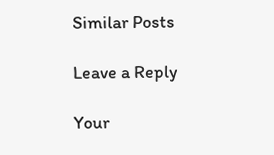Similar Posts

Leave a Reply

Your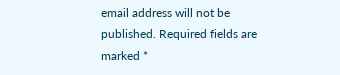email address will not be published. Required fields are marked *